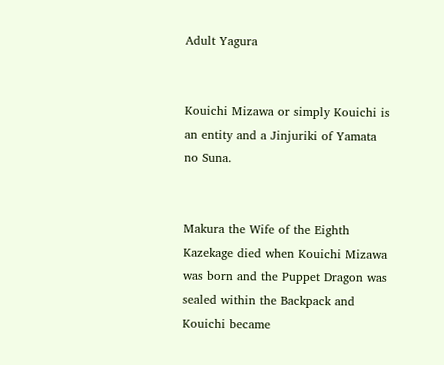Adult Yagura


Kouichi Mizawa or simply Kouichi is an entity and a Jinjuriki of Yamata no Suna.


Makura the Wife of the Eighth Kazekage died when Kouichi Mizawa was born and the Puppet Dragon was sealed within the Backpack and Kouichi became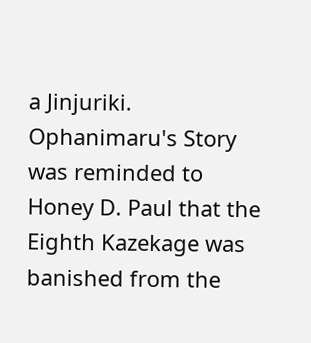a Jinjuriki. Ophanimaru's Story was reminded to Honey D. Paul that the Eighth Kazekage was banished from the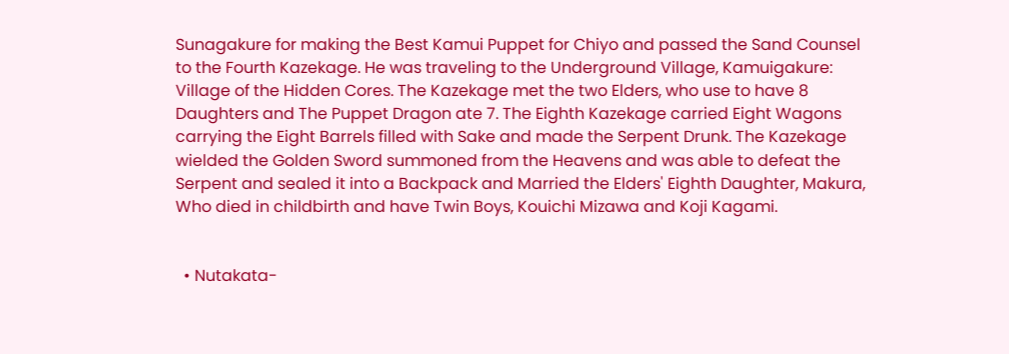Sunagakure for making the Best Kamui Puppet for Chiyo and passed the Sand Counsel to the Fourth Kazekage. He was traveling to the Underground Village, Kamuigakure: Village of the Hidden Cores. The Kazekage met the two Elders, who use to have 8 Daughters and The Puppet Dragon ate 7. The Eighth Kazekage carried Eight Wagons carrying the Eight Barrels filled with Sake and made the Serpent Drunk. The Kazekage wielded the Golden Sword summoned from the Heavens and was able to defeat the Serpent and sealed it into a Backpack and Married the Elders' Eighth Daughter, Makura, Who died in childbirth and have Twin Boys, Kouichi Mizawa and Koji Kagami.


  • Nutakata-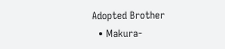Adopted Brother
  • Makura-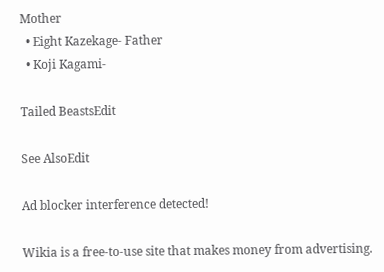Mother
  • Eight Kazekage- Father
  • Koji Kagami-

Tailed BeastsEdit

See AlsoEdit

Ad blocker interference detected!

Wikia is a free-to-use site that makes money from advertising.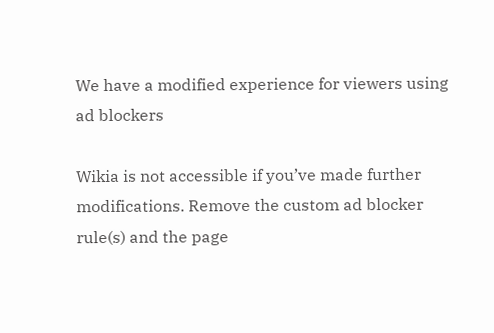We have a modified experience for viewers using ad blockers

Wikia is not accessible if you’ve made further modifications. Remove the custom ad blocker rule(s) and the page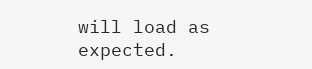will load as expected.